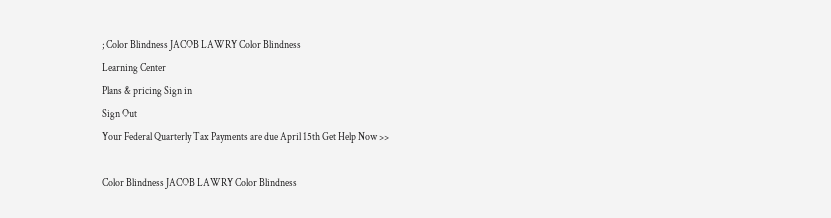; Color Blindness JACOB LAWRY Color Blindness
Learning Center
Plans & pricing Sign in
Sign Out
Your Federal Quarterly Tax Payments are due April 15th Get Help Now >>

Color Blindness JACOB LAWRY Color Blindness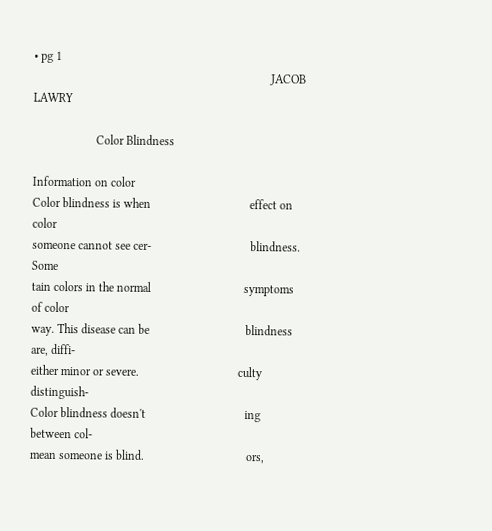• pg 1
                                                                               JACOB LAWRY

                     Color Blindness

Information on color
Color blindness is when                                 effect on color
someone cannot see cer-                                 blindness. Some
tain colors in the normal                               symptoms of color
way. This disease can be                                blindness are, diffi-
either minor or severe.                                 culty distinguish-
Color blindness doesn't                                 ing between col-
mean someone is blind.                                  ors,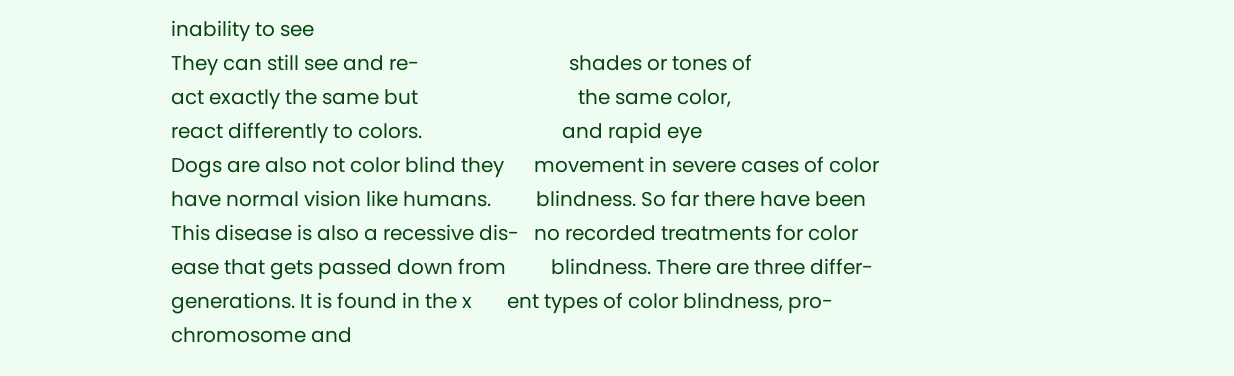inability to see
They can still see and re-                              shades or tones of
act exactly the same but                                the same color,
react differently to colors.                            and rapid eye
Dogs are also not color blind they      movement in severe cases of color
have normal vision like humans.         blindness. So far there have been
This disease is also a recessive dis-   no recorded treatments for color
ease that gets passed down from         blindness. There are three differ-
generations. It is found in the x       ent types of color blindness, pro-
chromosome and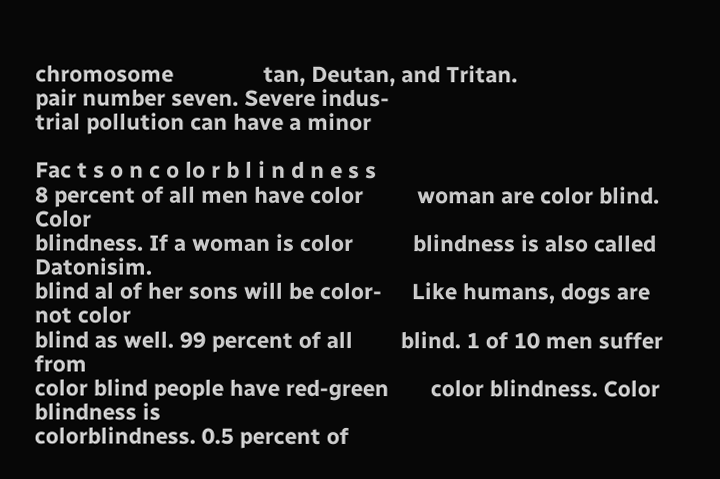chromosome               tan, Deutan, and Tritan.
pair number seven. Severe indus-
trial pollution can have a minor

Fac t s o n c o lo r b l i n d n e s s
8 percent of all men have color         woman are color blind. Color
blindness. If a woman is color          blindness is also called Datonisim.
blind al of her sons will be color-     Like humans, dogs are not color
blind as well. 99 percent of all        blind. 1 of 10 men suffer from
color blind people have red-green       color blindness. Color blindness is
colorblindness. 0.5 percent of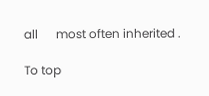all      most often inherited .

To top